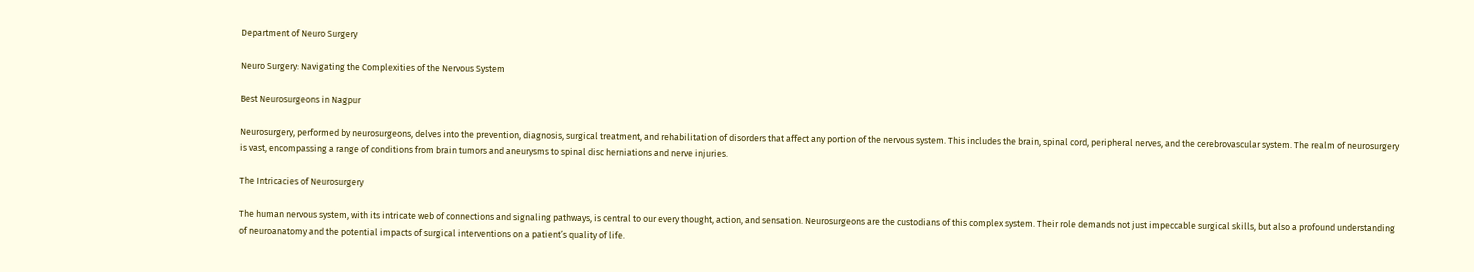Department of Neuro Surgery

Neuro Surgery: Navigating the Complexities of the Nervous System

Best Neurosurgeons in Nagpur

Neurosurgery, performed by neurosurgeons, delves into the prevention, diagnosis, surgical treatment, and rehabilitation of disorders that affect any portion of the nervous system. This includes the brain, spinal cord, peripheral nerves, and the cerebrovascular system. The realm of neurosurgery is vast, encompassing a range of conditions from brain tumors and aneurysms to spinal disc herniations and nerve injuries.

The Intricacies of Neurosurgery

The human nervous system, with its intricate web of connections and signaling pathways, is central to our every thought, action, and sensation. Neurosurgeons are the custodians of this complex system. Their role demands not just impeccable surgical skills, but also a profound understanding of neuroanatomy and the potential impacts of surgical interventions on a patient’s quality of life.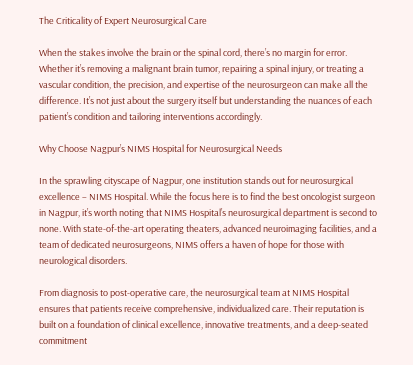The Criticality of Expert Neurosurgical Care

When the stakes involve the brain or the spinal cord, there’s no margin for error. Whether it’s removing a malignant brain tumor, repairing a spinal injury, or treating a vascular condition, the precision, and expertise of the neurosurgeon can make all the difference. It’s not just about the surgery itself but understanding the nuances of each patient’s condition and tailoring interventions accordingly.

Why Choose Nagpur’s NIMS Hospital for Neurosurgical Needs

In the sprawling cityscape of Nagpur, one institution stands out for neurosurgical excellence – NIMS Hospital. While the focus here is to find the best oncologist surgeon in Nagpur, it’s worth noting that NIMS Hospital’s neurosurgical department is second to none. With state-of-the-art operating theaters, advanced neuroimaging facilities, and a team of dedicated neurosurgeons, NIMS offers a haven of hope for those with neurological disorders.

From diagnosis to post-operative care, the neurosurgical team at NIMS Hospital ensures that patients receive comprehensive, individualized care. Their reputation is built on a foundation of clinical excellence, innovative treatments, and a deep-seated commitment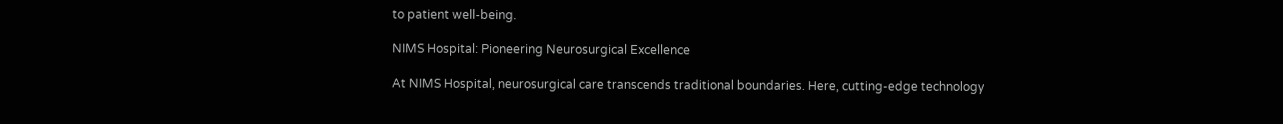to patient well-being.

NIMS Hospital: Pioneering Neurosurgical Excellence

At NIMS Hospital, neurosurgical care transcends traditional boundaries. Here, cutting-edge technology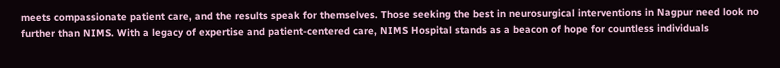meets compassionate patient care, and the results speak for themselves. Those seeking the best in neurosurgical interventions in Nagpur need look no further than NIMS. With a legacy of expertise and patient-centered care, NIMS Hospital stands as a beacon of hope for countless individuals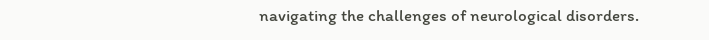navigating the challenges of neurological disorders.